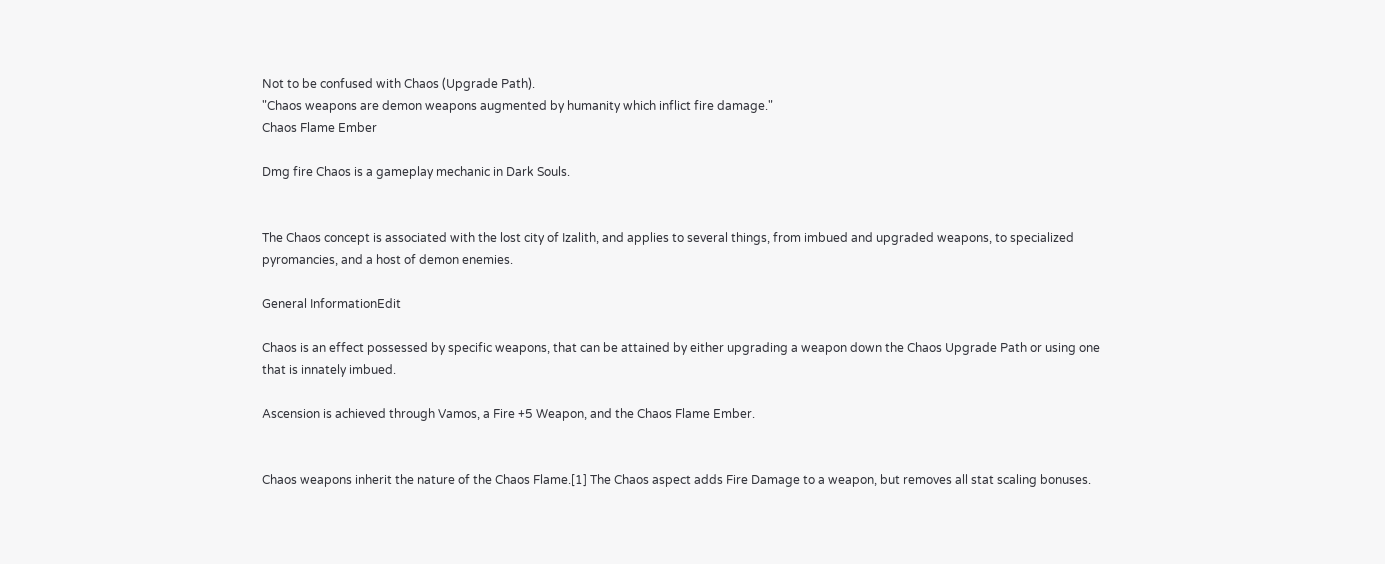Not to be confused with Chaos (Upgrade Path).
"Chaos weapons are demon weapons augmented by humanity which inflict fire damage."
Chaos Flame Ember

Dmg fire Chaos is a gameplay mechanic in Dark Souls.


The Chaos concept is associated with the lost city of Izalith, and applies to several things, from imbued and upgraded weapons, to specialized pyromancies, and a host of demon enemies.

General InformationEdit

Chaos is an effect possessed by specific weapons, that can be attained by either upgrading a weapon down the Chaos Upgrade Path or using one that is innately imbued.

Ascension is achieved through Vamos, a Fire +5 Weapon, and the Chaos Flame Ember.


Chaos weapons inherit the nature of the Chaos Flame.[1] The Chaos aspect adds Fire Damage to a weapon, but removes all stat scaling bonuses.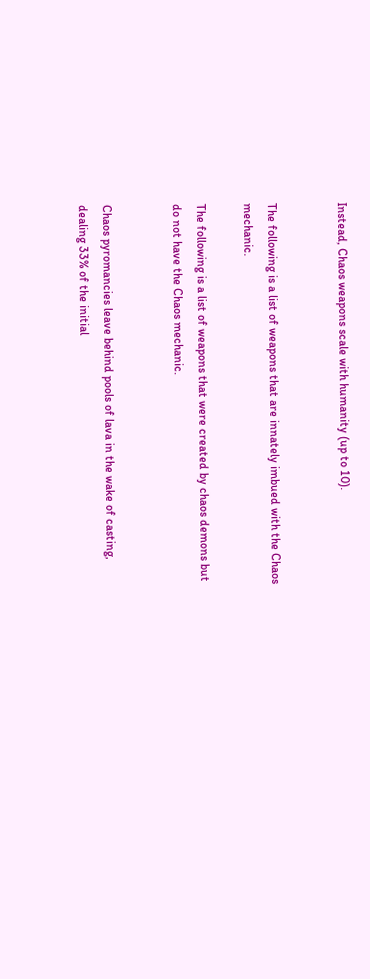Instead, Chaos weapons scale with humanity (up to 10).


The following is a list of weapons that are innately imbued with the Chaos mechanic.

The following is a list of weapons that were created by chaos demons but do not have the Chaos mechanic.


Chaos pyromancies leave behind pools of lava in the wake of casting, dealing 33% of the initial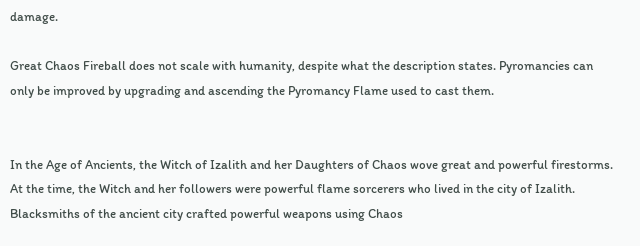damage.

Great Chaos Fireball does not scale with humanity, despite what the description states. Pyromancies can only be improved by upgrading and ascending the Pyromancy Flame used to cast them.


In the Age of Ancients, the Witch of Izalith and her Daughters of Chaos wove great and powerful firestorms. At the time, the Witch and her followers were powerful flame sorcerers who lived in the city of Izalith. Blacksmiths of the ancient city crafted powerful weapons using Chaos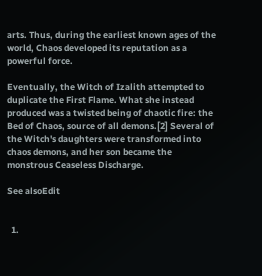arts. Thus, during the earliest known ages of the world, Chaos developed its reputation as a powerful force.

Eventually, the Witch of Izalith attempted to duplicate the First Flame. What she instead produced was a twisted being of chaotic fire: the Bed of Chaos, source of all demons.[2] Several of the Witch's daughters were transformed into chaos demons, and her son became the monstrous Ceaseless Discharge.

See alsoEdit


  1.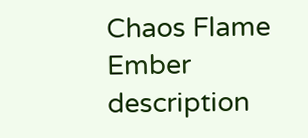Chaos Flame Ember description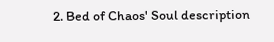2. Bed of Chaos' Soul description